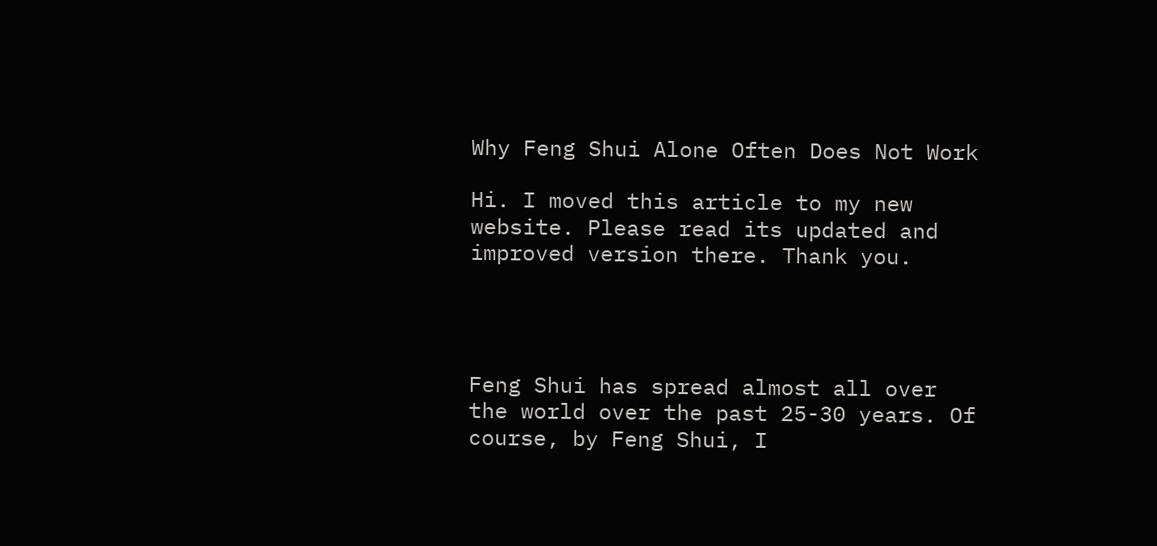Why Feng Shui Alone Often Does Not Work

Hi. I moved this article to my new website. Please read its updated and improved version there. Thank you.




Feng Shui has spread almost all over the world over the past 25-30 years. Of course, by Feng Shui, I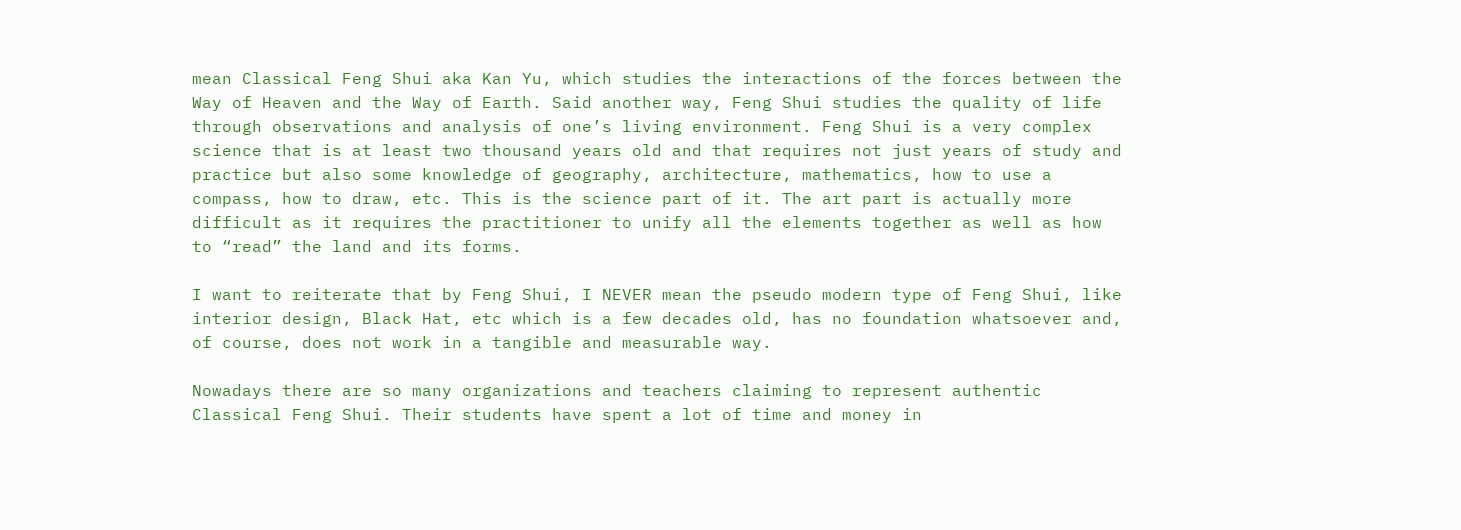mean Classical Feng Shui aka Kan Yu, which studies the interactions of the forces between the Way of Heaven and the Way of Earth. Said another way, Feng Shui studies the quality of life through observations and analysis of one’s living environment. Feng Shui is a very complex science that is at least two thousand years old and that requires not just years of study and practice but also some knowledge of geography, architecture, mathematics, how to use a compass, how to draw, etc. This is the science part of it. The art part is actually more difficult as it requires the practitioner to unify all the elements together as well as how to “read” the land and its forms.

I want to reiterate that by Feng Shui, I NEVER mean the pseudo modern type of Feng Shui, like interior design, Black Hat, etc which is a few decades old, has no foundation whatsoever and, of course, does not work in a tangible and measurable way.

Nowadays there are so many organizations and teachers claiming to represent authentic Classical Feng Shui. Their students have spent a lot of time and money in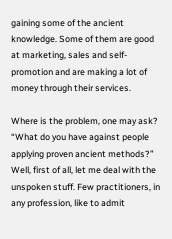gaining some of the ancient knowledge. Some of them are good at marketing, sales and self-promotion and are making a lot of money through their services.

Where is the problem, one may ask? “What do you have against people applying proven ancient methods?” Well, first of all, let me deal with the unspoken stuff. Few practitioners, in any profession, like to admit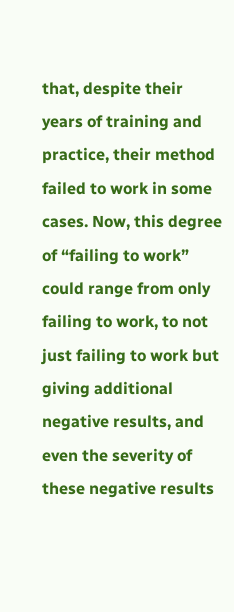that, despite their years of training and practice, their method failed to work in some cases. Now, this degree of “failing to work” could range from only failing to work, to not just failing to work but giving additional negative results, and even the severity of these negative results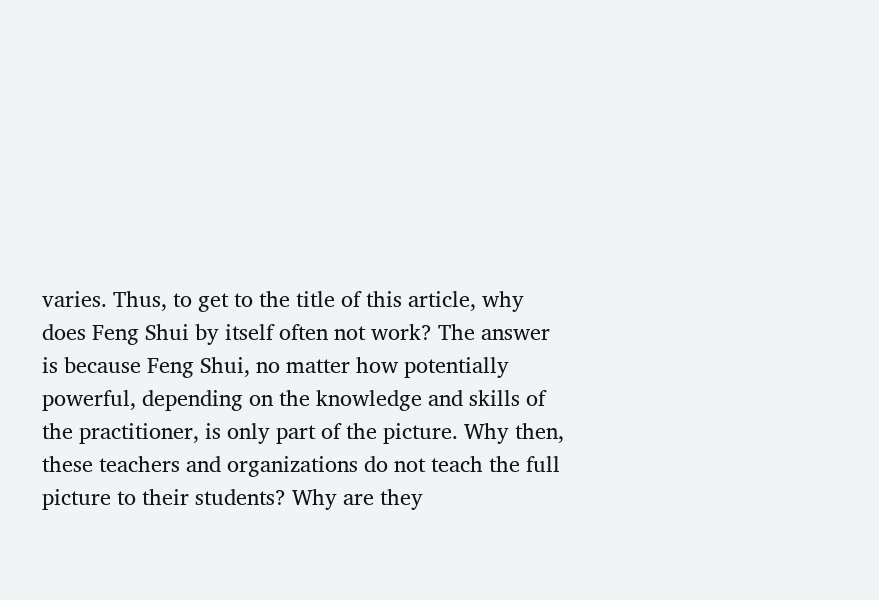varies. Thus, to get to the title of this article, why does Feng Shui by itself often not work? The answer is because Feng Shui, no matter how potentially powerful, depending on the knowledge and skills of the practitioner, is only part of the picture. Why then, these teachers and organizations do not teach the full picture to their students? Why are they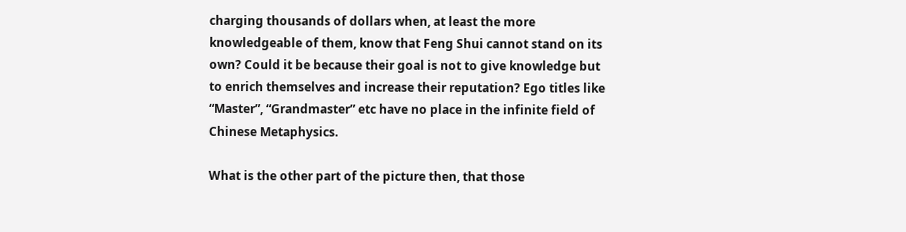charging thousands of dollars when, at least the more knowledgeable of them, know that Feng Shui cannot stand on its own? Could it be because their goal is not to give knowledge but to enrich themselves and increase their reputation? Ego titles like “Master”, “Grandmaster” etc have no place in the infinite field of Chinese Metaphysics.

What is the other part of the picture then, that those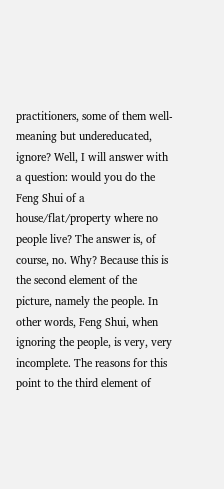practitioners, some of them well-meaning but undereducated, ignore? Well, I will answer with a question: would you do the Feng Shui of a house/flat/property where no people live? The answer is, of course, no. Why? Because this is the second element of the picture, namely the people. In other words, Feng Shui, when ignoring the people, is very, very incomplete. The reasons for this point to the third element of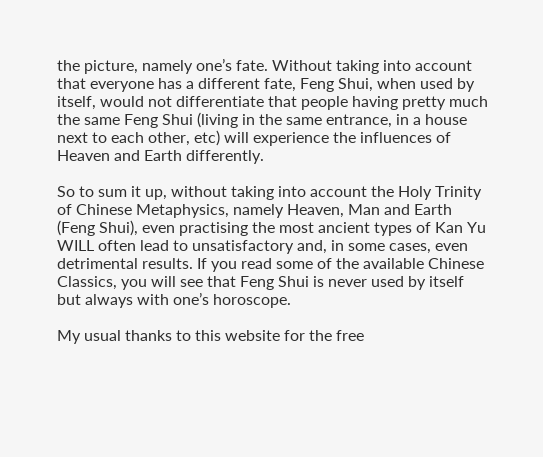the picture, namely one’s fate. Without taking into account that everyone has a different fate, Feng Shui, when used by itself, would not differentiate that people having pretty much the same Feng Shui (living in the same entrance, in a house next to each other, etc) will experience the influences of Heaven and Earth differently.

So to sum it up, without taking into account the Holy Trinity of Chinese Metaphysics, namely Heaven, Man and Earth (Feng Shui), even practising the most ancient types of Kan Yu WILL often lead to unsatisfactory and, in some cases, even detrimental results. If you read some of the available Chinese Classics, you will see that Feng Shui is never used by itself but always with one’s horoscope.

My usual thanks to this website for the free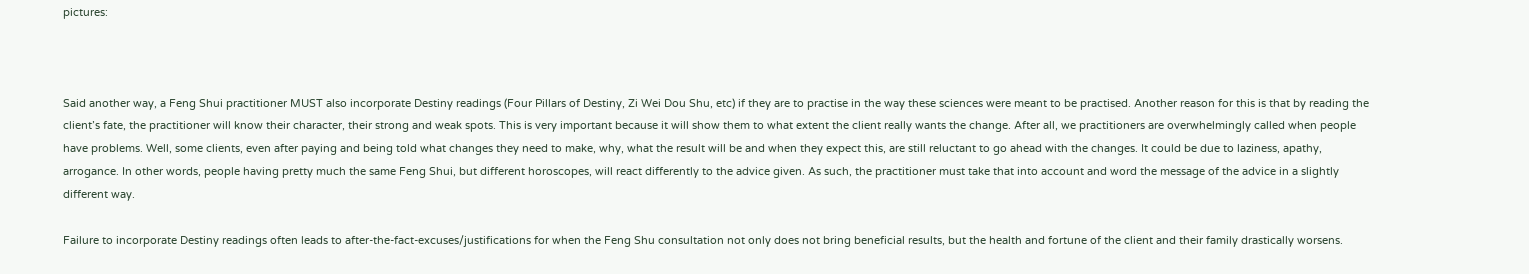pictures:



Said another way, a Feng Shui practitioner MUST also incorporate Destiny readings (Four Pillars of Destiny, Zi Wei Dou Shu, etc) if they are to practise in the way these sciences were meant to be practised. Another reason for this is that by reading the client’s fate, the practitioner will know their character, their strong and weak spots. This is very important because it will show them to what extent the client really wants the change. After all, we practitioners are overwhelmingly called when people have problems. Well, some clients, even after paying and being told what changes they need to make, why, what the result will be and when they expect this, are still reluctant to go ahead with the changes. It could be due to laziness, apathy, arrogance. In other words, people having pretty much the same Feng Shui, but different horoscopes, will react differently to the advice given. As such, the practitioner must take that into account and word the message of the advice in a slightly different way.

Failure to incorporate Destiny readings often leads to after-the-fact-excuses/justifications for when the Feng Shu consultation not only does not bring beneficial results, but the health and fortune of the client and their family drastically worsens.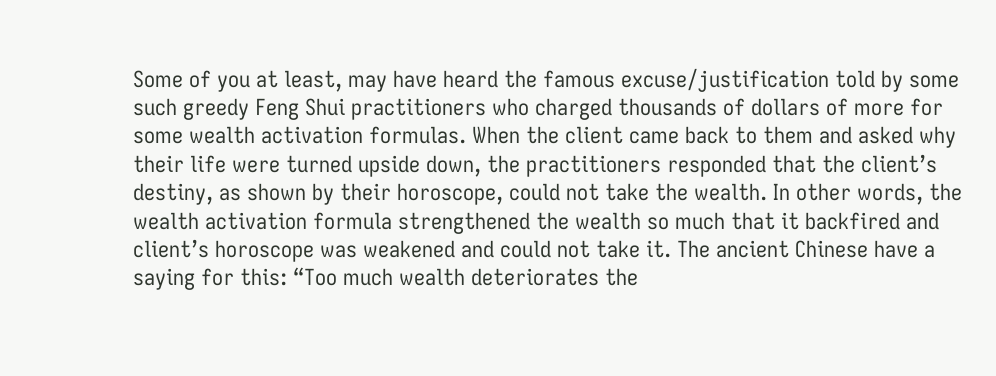Some of you at least, may have heard the famous excuse/justification told by some such greedy Feng Shui practitioners who charged thousands of dollars of more for some wealth activation formulas. When the client came back to them and asked why their life were turned upside down, the practitioners responded that the client’s destiny, as shown by their horoscope, could not take the wealth. In other words, the wealth activation formula strengthened the wealth so much that it backfired and client’s horoscope was weakened and could not take it. The ancient Chinese have a saying for this: “Too much wealth deteriorates the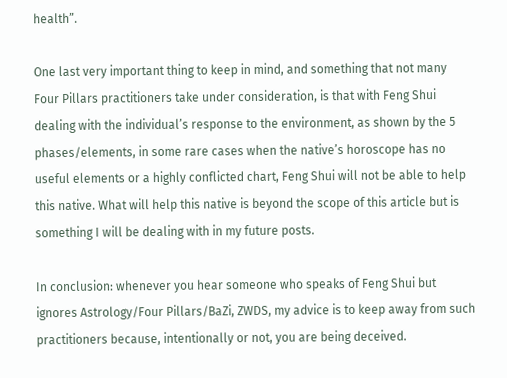health”.

One last very important thing to keep in mind, and something that not many Four Pillars practitioners take under consideration, is that with Feng Shui dealing with the individual’s response to the environment, as shown by the 5 phases/elements, in some rare cases when the native’s horoscope has no useful elements or a highly conflicted chart, Feng Shui will not be able to help this native. What will help this native is beyond the scope of this article but is something I will be dealing with in my future posts.

In conclusion: whenever you hear someone who speaks of Feng Shui but ignores Astrology/Four Pillars/BaZi, ZWDS, my advice is to keep away from such practitioners because, intentionally or not, you are being deceived.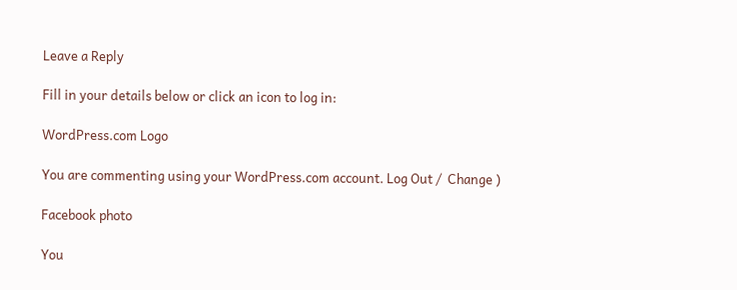Leave a Reply

Fill in your details below or click an icon to log in:

WordPress.com Logo

You are commenting using your WordPress.com account. Log Out /  Change )

Facebook photo

You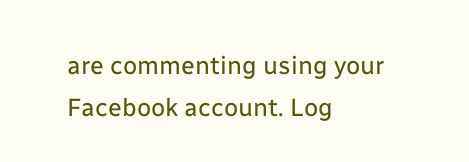are commenting using your Facebook account. Log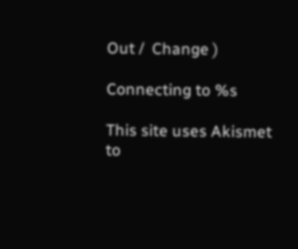Out /  Change )

Connecting to %s

This site uses Akismet to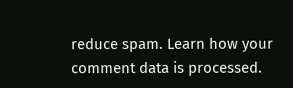reduce spam. Learn how your comment data is processed.